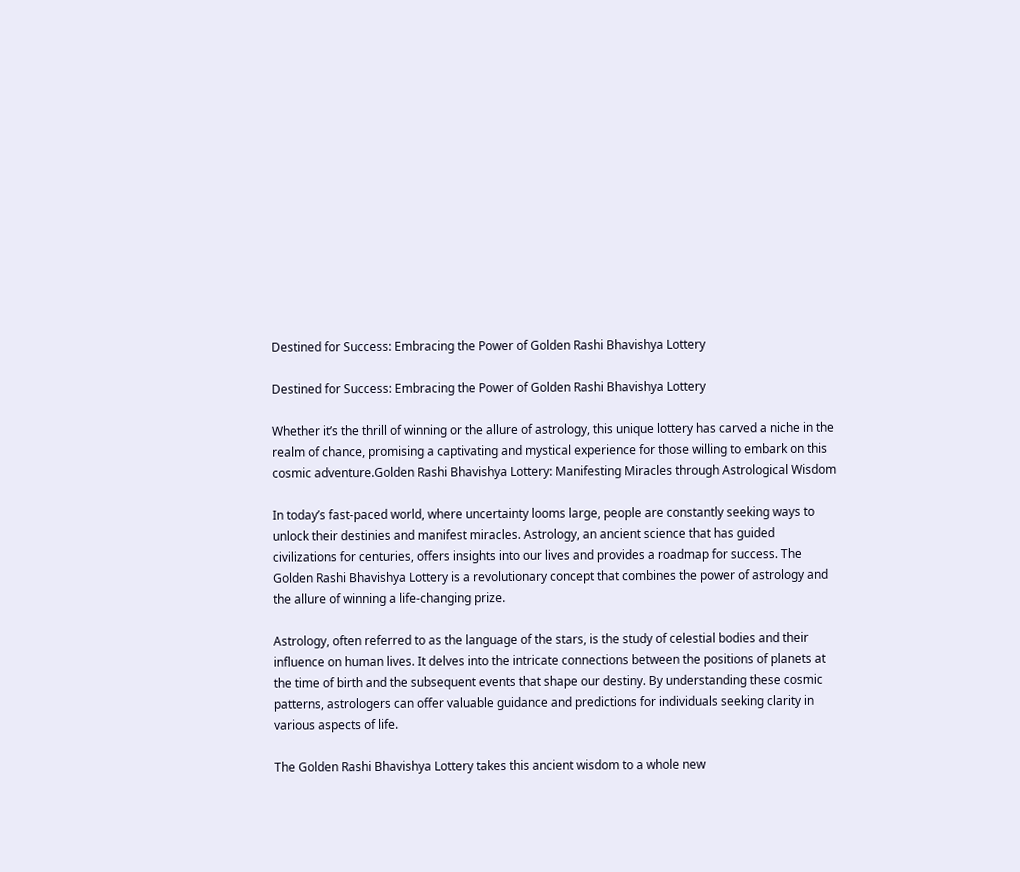Destined for Success: Embracing the Power of Golden Rashi Bhavishya Lottery

Destined for Success: Embracing the Power of Golden Rashi Bhavishya Lottery

Whether it’s the thrill of winning or the allure of astrology, this unique lottery has carved a niche in the realm of chance, promising a captivating and mystical experience for those willing to embark on this cosmic adventure.Golden Rashi Bhavishya Lottery: Manifesting Miracles through Astrological Wisdom

In today’s fast-paced world, where uncertainty looms large, people are constantly seeking ways to unlock their destinies and manifest miracles. Astrology, an ancient science that has guided civilizations for centuries, offers insights into our lives and provides a roadmap for success. The Golden Rashi Bhavishya Lottery is a revolutionary concept that combines the power of astrology and the allure of winning a life-changing prize.

Astrology, often referred to as the language of the stars, is the study of celestial bodies and their influence on human lives. It delves into the intricate connections between the positions of planets at the time of birth and the subsequent events that shape our destiny. By understanding these cosmic patterns, astrologers can offer valuable guidance and predictions for individuals seeking clarity in various aspects of life.

The Golden Rashi Bhavishya Lottery takes this ancient wisdom to a whole new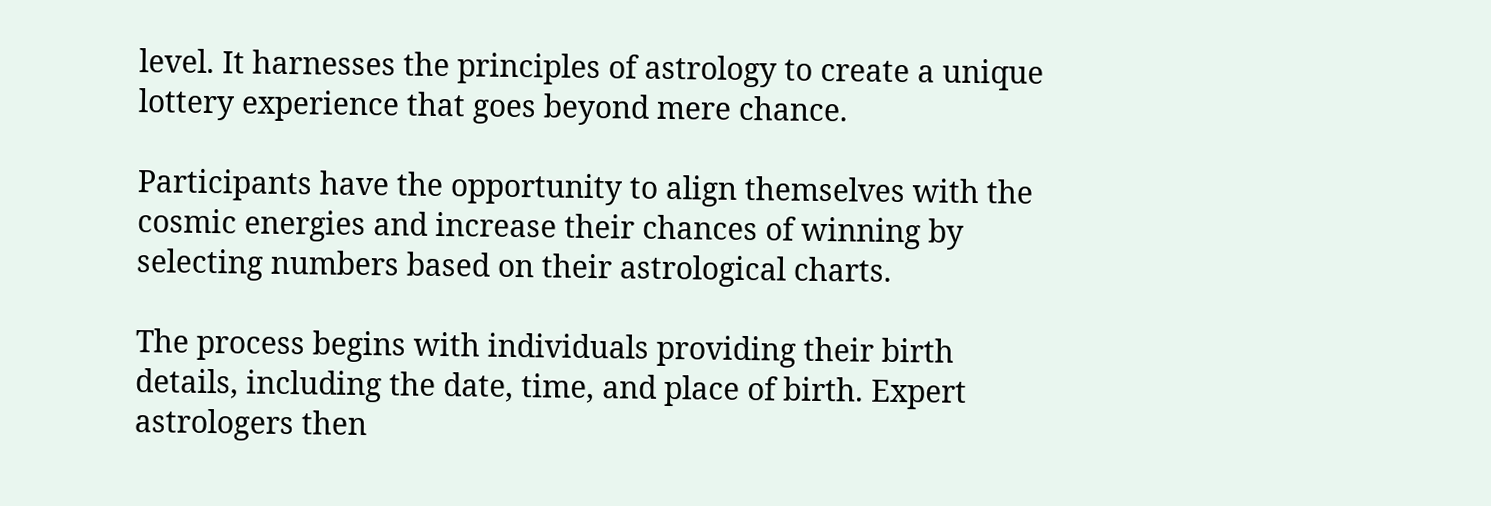level. It harnesses the principles of astrology to create a unique lottery experience that goes beyond mere chance.

Participants have the opportunity to align themselves with the cosmic energies and increase their chances of winning by selecting numbers based on their astrological charts.

The process begins with individuals providing their birth details, including the date, time, and place of birth. Expert astrologers then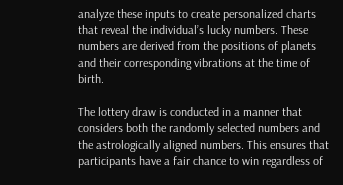analyze these inputs to create personalized charts that reveal the individual’s lucky numbers. These numbers are derived from the positions of planets and their corresponding vibrations at the time of birth.

The lottery draw is conducted in a manner that considers both the randomly selected numbers and the astrologically aligned numbers. This ensures that participants have a fair chance to win regardless of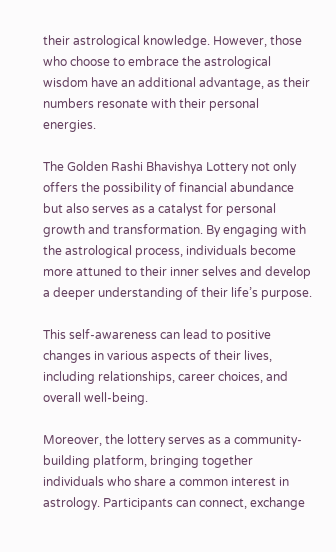their astrological knowledge. However, those who choose to embrace the astrological wisdom have an additional advantage, as their numbers resonate with their personal energies.

The Golden Rashi Bhavishya Lottery not only offers the possibility of financial abundance but also serves as a catalyst for personal growth and transformation. By engaging with the astrological process, individuals become more attuned to their inner selves and develop a deeper understanding of their life’s purpose.

This self-awareness can lead to positive changes in various aspects of their lives, including relationships, career choices, and overall well-being.

Moreover, the lottery serves as a community-building platform, bringing together individuals who share a common interest in astrology. Participants can connect, exchange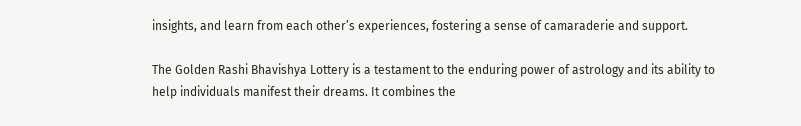insights, and learn from each other’s experiences, fostering a sense of camaraderie and support.

The Golden Rashi Bhavishya Lottery is a testament to the enduring power of astrology and its ability to help individuals manifest their dreams. It combines the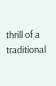thrill of a traditional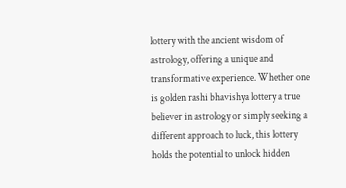lottery with the ancient wisdom of astrology, offering a unique and transformative experience. Whether one is golden rashi bhavishya lottery a true believer in astrology or simply seeking a different approach to luck, this lottery holds the potential to unlock hidden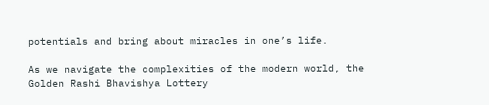potentials and bring about miracles in one’s life.

As we navigate the complexities of the modern world, the Golden Rashi Bhavishya Lottery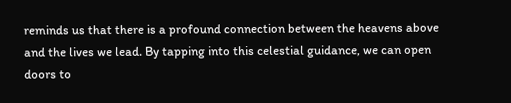reminds us that there is a profound connection between the heavens above and the lives we lead. By tapping into this celestial guidance, we can open doors to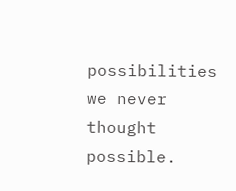possibilities we never thought possible.